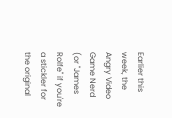Earlier this week, the Angry Video Game Nerd (or "James Rolfe" if you're a stickler for the original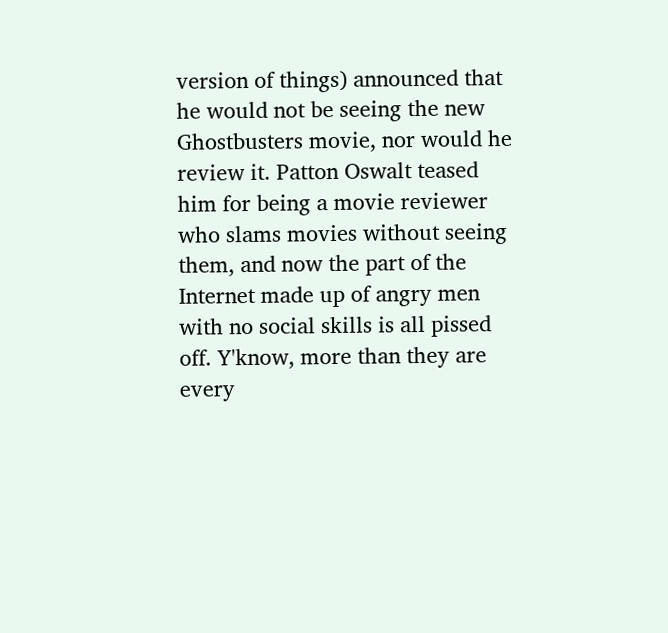version of things) announced that he would not be seeing the new Ghostbusters movie, nor would he review it. Patton Oswalt teased him for being a movie reviewer who slams movies without seeing them, and now the part of the Internet made up of angry men with no social skills is all pissed off. Y'know, more than they are every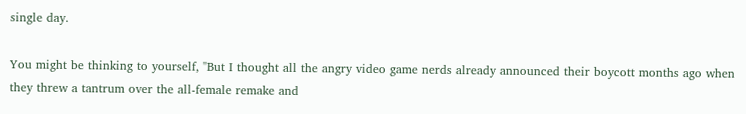single day.

You might be thinking to yourself, "But I thought all the angry video game nerds already announced their boycott months ago when they threw a tantrum over the all-female remake and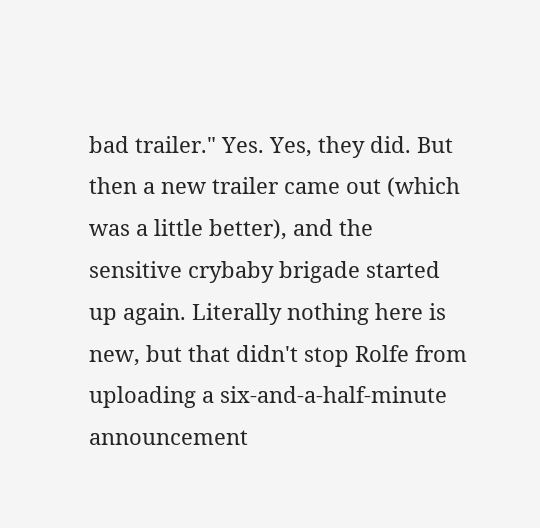bad trailer." Yes. Yes, they did. But then a new trailer came out (which was a little better), and the sensitive crybaby brigade started up again. Literally nothing here is new, but that didn't stop Rolfe from uploading a six-and-a-half-minute announcement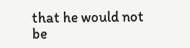that he would not be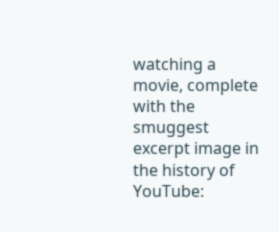watching a movie, complete with the smuggest excerpt image in the history of YouTube: